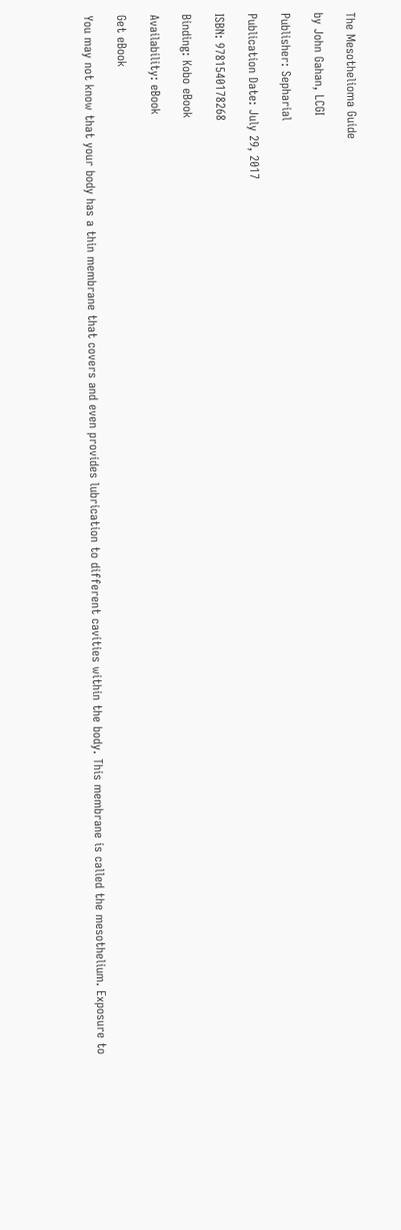The Mesothelioma Guide

by John Gahan, LCGI

Publisher: Sepharial

Publication Date: July 29, 2017

ISBN: 9781540178268

Binding: Kobo eBook

Availability: eBook

Get eBook

You may not know that your body has a thin membrane that covers and even provides lubrication to different cavities within the body. This membrane is called the mesothelium. Exposure to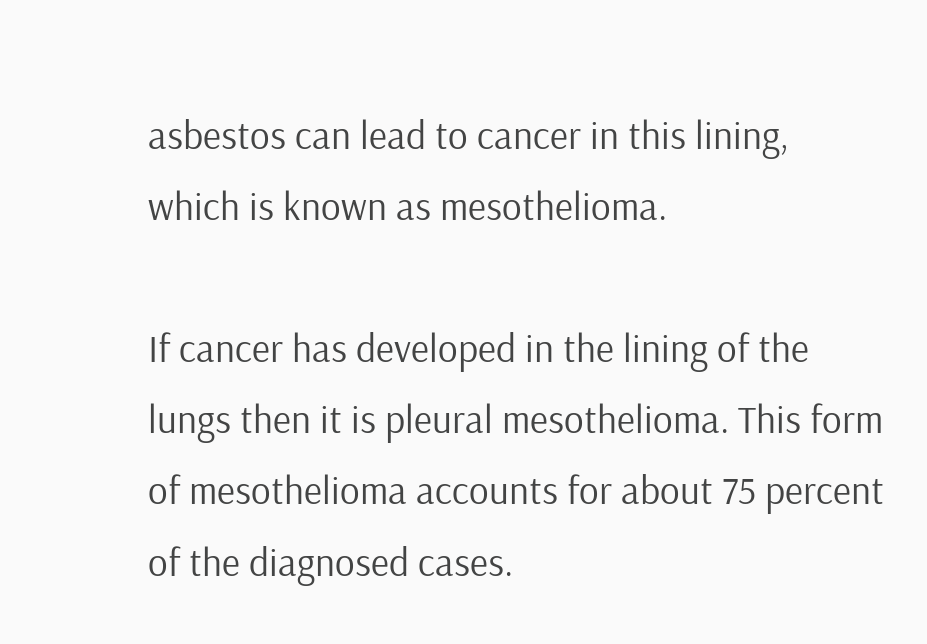asbestos can lead to cancer in this lining, which is known as mesothelioma.

If cancer has developed in the lining of the lungs then it is pleural mesothelioma. This form of mesothelioma accounts for about 75 percent of the diagnosed cases.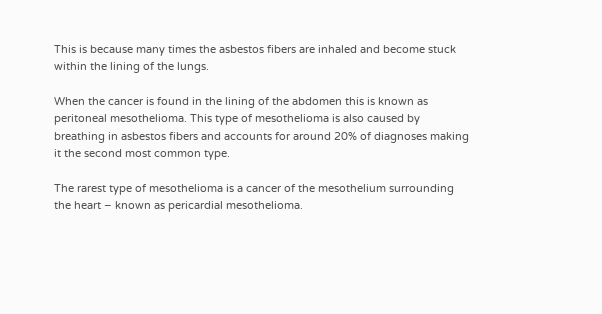This is because many times the asbestos fibers are inhaled and become stuck within the lining of the lungs.

When the cancer is found in the lining of the abdomen this is known as peritoneal mesothelioma. This type of mesothelioma is also caused by breathing in asbestos fibers and accounts for around 20% of diagnoses making it the second most common type.

The rarest type of mesothelioma is a cancer of the mesothelium surrounding the heart – known as pericardial mesothelioma.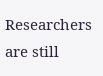Researchers are still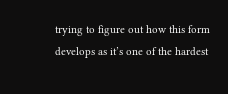trying to figure out how this form develops as it’s one of the hardest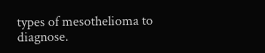types of mesothelioma to diagnose.